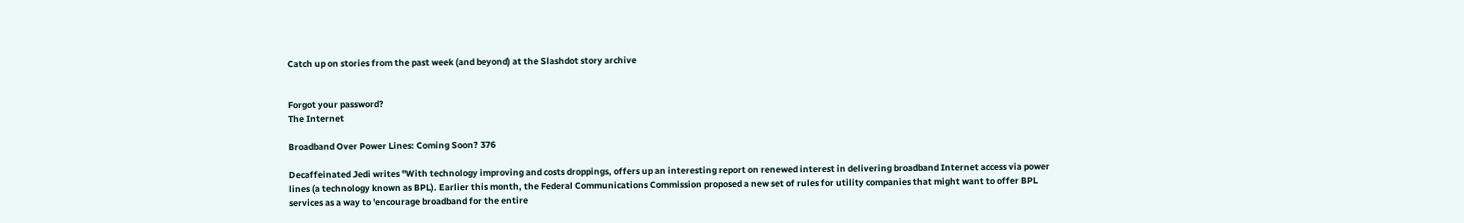Catch up on stories from the past week (and beyond) at the Slashdot story archive


Forgot your password?
The Internet

Broadband Over Power Lines: Coming Soon? 376

Decaffeinated Jedi writes "With technology improving and costs droppings, offers up an interesting report on renewed interest in delivering broadband Internet access via power lines (a technology known as BPL). Earlier this month, the Federal Communications Commission proposed a new set of rules for utility companies that might want to offer BPL services as a way to 'encourage broadband for the entire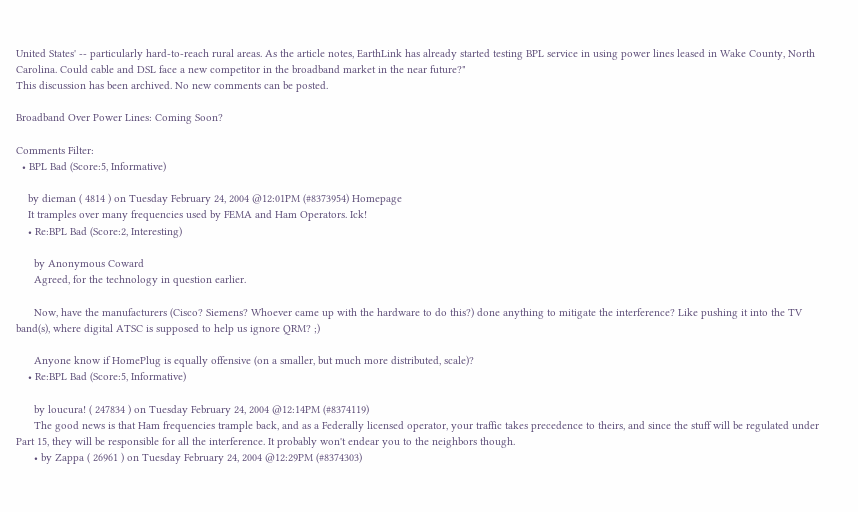United States' -- particularly hard-to-reach rural areas. As the article notes, EarthLink has already started testing BPL service in using power lines leased in Wake County, North Carolina. Could cable and DSL face a new competitor in the broadband market in the near future?"
This discussion has been archived. No new comments can be posted.

Broadband Over Power Lines: Coming Soon?

Comments Filter:
  • BPL Bad (Score:5, Informative)

    by dieman ( 4814 ) on Tuesday February 24, 2004 @12:01PM (#8373954) Homepage
    It tramples over many frequencies used by FEMA and Ham Operators. Ick!
    • Re:BPL Bad (Score:2, Interesting)

      by Anonymous Coward
      Agreed, for the technology in question earlier.

      Now, have the manufacturers (Cisco? Siemens? Whoever came up with the hardware to do this?) done anything to mitigate the interference? Like pushing it into the TV band(s), where digital ATSC is supposed to help us ignore QRM? ;)

      Anyone know if HomePlug is equally offensive (on a smaller, but much more distributed, scale)?
    • Re:BPL Bad (Score:5, Informative)

      by loucura! ( 247834 ) on Tuesday February 24, 2004 @12:14PM (#8374119)
      The good news is that Ham frequencies trample back, and as a Federally licensed operator, your traffic takes precedence to theirs, and since the stuff will be regulated under Part 15, they will be responsible for all the interference. It probably won't endear you to the neighbors though.
      • by Zappa ( 26961 ) on Tuesday February 24, 2004 @12:29PM (#8374303)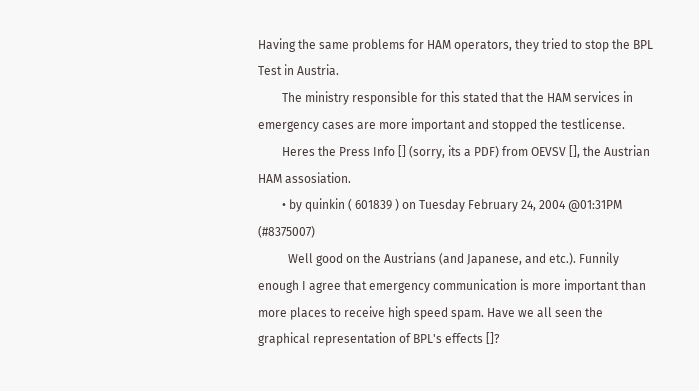Having the same problems for HAM operators, they tried to stop the BPL Test in Austria.
        The ministry responsible for this stated that the HAM services in emergency cases are more important and stopped the testlicense.
        Heres the Press Info [] (sorry, its a PDF) from OEVSV [], the Austrian HAM assosiation.
        • by quinkin ( 601839 ) on Tuesday February 24, 2004 @01:31PM (#8375007)
          Well good on the Austrians (and Japanese, and etc.). Funnily enough I agree that emergency communication is more important than more places to receive high speed spam. Have we all seen the graphical representation of BPL's effects []?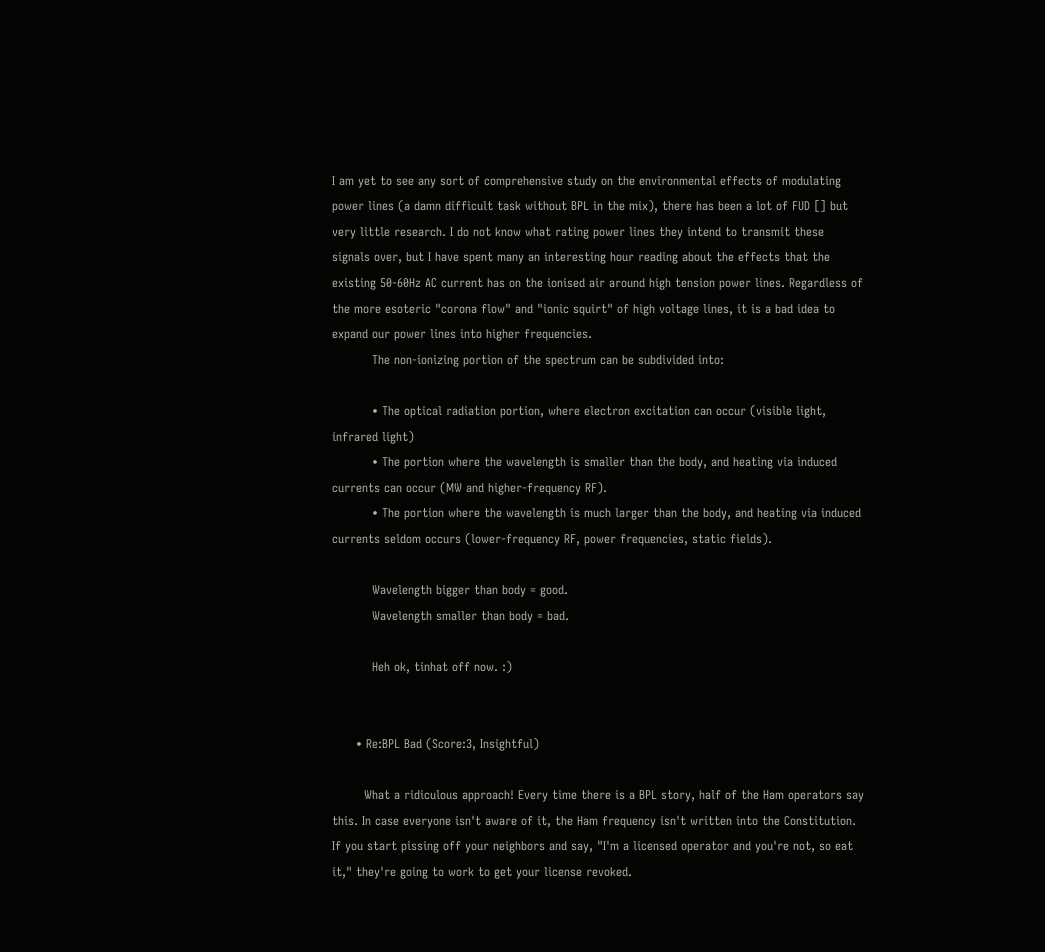I am yet to see any sort of comprehensive study on the environmental effects of modulating power lines (a damn difficult task without BPL in the mix), there has been a lot of FUD [] but very little research. I do not know what rating power lines they intend to transmit these signals over, but I have spent many an interesting hour reading about the effects that the existing 50-60Hz AC current has on the ionised air around high tension power lines. Regardless of the more esoteric "corona flow" and "ionic squirt" of high voltage lines, it is a bad idea to expand our power lines into higher frequencies.
          The non-ionizing portion of the spectrum can be subdivided into:

          • The optical radiation portion, where electron excitation can occur (visible light, infrared light)
          • The portion where the wavelength is smaller than the body, and heating via induced currents can occur (MW and higher-frequency RF).
          • The portion where the wavelength is much larger than the body, and heating via induced currents seldom occurs (lower-frequency RF, power frequencies, static fields).

          Wavelength bigger than body = good.
          Wavelength smaller than body = bad.

          Heh ok, tinhat off now. :)


      • Re:BPL Bad (Score:3, Insightful)

        What a ridiculous approach! Every time there is a BPL story, half of the Ham operators say this. In case everyone isn't aware of it, the Ham frequency isn't written into the Constitution. If you start pissing off your neighbors and say, "I'm a licensed operator and you're not, so eat it," they're going to work to get your license revoked.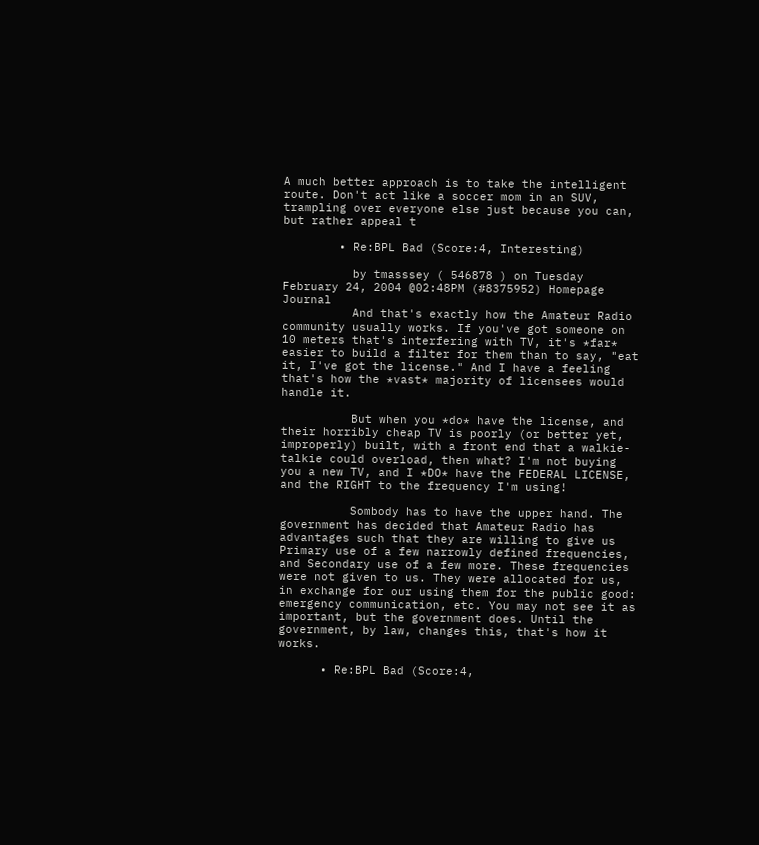A much better approach is to take the intelligent route. Don't act like a soccer mom in an SUV, trampling over everyone else just because you can, but rather appeal t

        • Re:BPL Bad (Score:4, Interesting)

          by tmasssey ( 546878 ) on Tuesday February 24, 2004 @02:48PM (#8375952) Homepage Journal
          And that's exactly how the Amateur Radio community usually works. If you've got someone on 10 meters that's interfering with TV, it's *far* easier to build a filter for them than to say, "eat it, I've got the license." And I have a feeling that's how the *vast* majority of licensees would handle it.

          But when you *do* have the license, and their horribly cheap TV is poorly (or better yet, improperly) built, with a front end that a walkie-talkie could overload, then what? I'm not buying you a new TV, and I *DO* have the FEDERAL LICENSE, and the RIGHT to the frequency I'm using!

          Sombody has to have the upper hand. The government has decided that Amateur Radio has advantages such that they are willing to give us Primary use of a few narrowly defined frequencies, and Secondary use of a few more. These frequencies were not given to us. They were allocated for us, in exchange for our using them for the public good: emergency communication, etc. You may not see it as important, but the government does. Until the government, by law, changes this, that's how it works.

      • Re:BPL Bad (Score:4,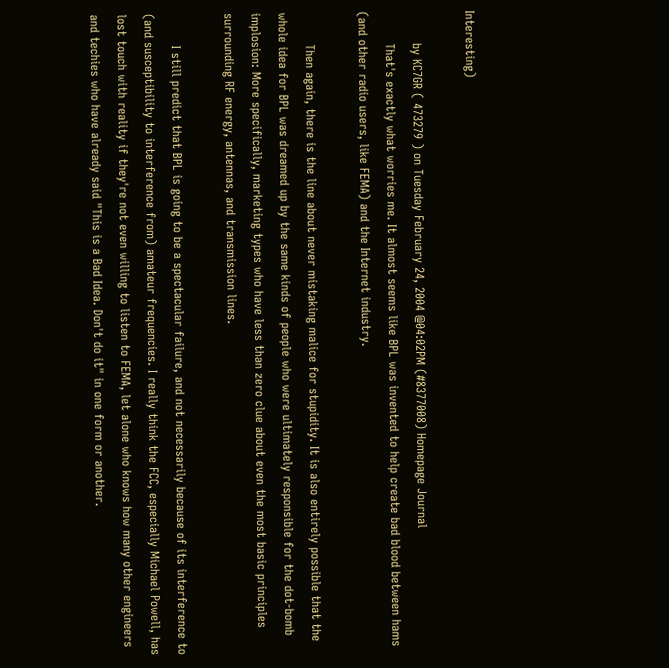Interesting)

        by KC7GR ( 473279 ) on Tuesday February 24, 2004 @04:02PM (#8377008) Homepage Journal
        That's exactly what worries me. It almost seems like BPL was invented to help create bad blood between hams (and other radio users, like FEMA) and the Internet industry.

        Then again, there is the line about never mistaking malice for stupidity. It is also entirely possible that the whole idea for BPL was dreamed up by the same kinds of people who were ultimately responsible for the dot-bomb implosion: More specifically, marketing types who have less than zero clue about even the most basic principles surrounding RF energy, antennas, and transmission lines.

        I still predict that BPL is going to be a spectacular failure, and not necessarily because of its interference to (and susceptibility to interference from) amateur frequencies. I really think the FCC, especially Michael Powell, has lost touch with reality if they're not even willing to listen to FEMA, let alone who knows how many other engineers and techies who have already said "This is a Bad Idea. Don't do it" in one form or another.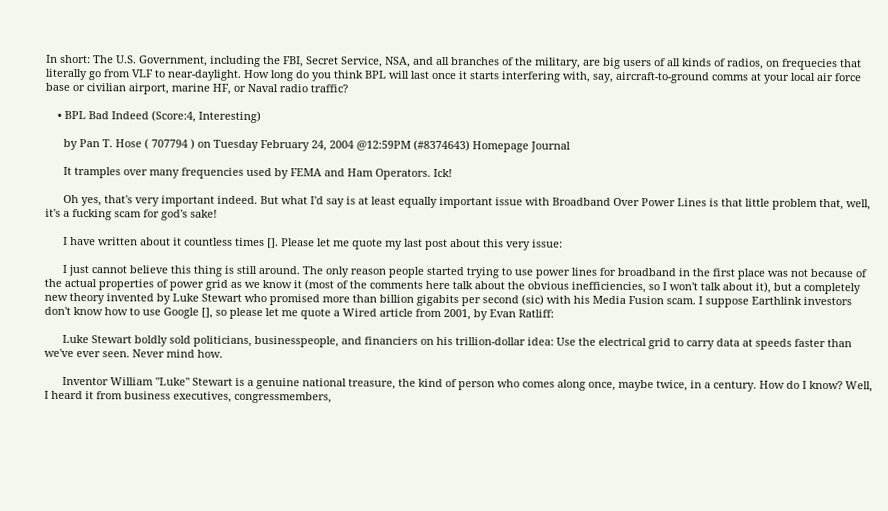In short: The U.S. Government, including the FBI, Secret Service, NSA, and all branches of the military, are big users of all kinds of radios, on frequecies that literally go from VLF to near-daylight. How long do you think BPL will last once it starts interfering with, say, aircraft-to-ground comms at your local air force base or civilian airport, marine HF, or Naval radio traffic?

    • BPL Bad Indeed (Score:4, Interesting)

      by Pan T. Hose ( 707794 ) on Tuesday February 24, 2004 @12:59PM (#8374643) Homepage Journal

      It tramples over many frequencies used by FEMA and Ham Operators. Ick!

      Oh yes, that's very important indeed. But what I'd say is at least equally important issue with Broadband Over Power Lines is that little problem that, well, it's a fucking scam for god's sake!

      I have written about it countless times []. Please let me quote my last post about this very issue:

      I just cannot believe this thing is still around. The only reason people started trying to use power lines for broadband in the first place was not because of the actual properties of power grid as we know it (most of the comments here talk about the obvious inefficiencies, so I won't talk about it), but a completely new theory invented by Luke Stewart who promised more than billion gigabits per second (sic) with his Media Fusion scam. I suppose Earthlink investors don't know how to use Google [], so please let me quote a Wired article from 2001, by Evan Ratliff:

      Luke Stewart boldly sold politicians, businesspeople, and financiers on his trillion-dollar idea: Use the electrical grid to carry data at speeds faster than we've ever seen. Never mind how.

      Inventor William "Luke" Stewart is a genuine national treasure, the kind of person who comes along once, maybe twice, in a century. How do I know? Well, I heard it from business executives, congressmembers,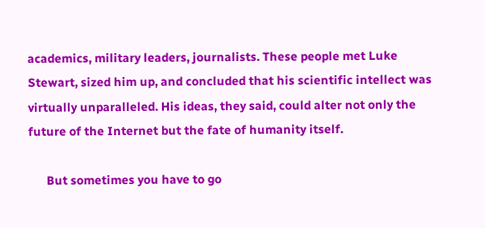academics, military leaders, journalists. These people met Luke Stewart, sized him up, and concluded that his scientific intellect was virtually unparalleled. His ideas, they said, could alter not only the future of the Internet but the fate of humanity itself.

      But sometimes you have to go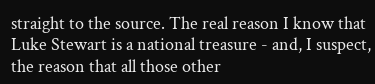straight to the source. The real reason I know that Luke Stewart is a national treasure - and, I suspect, the reason that all those other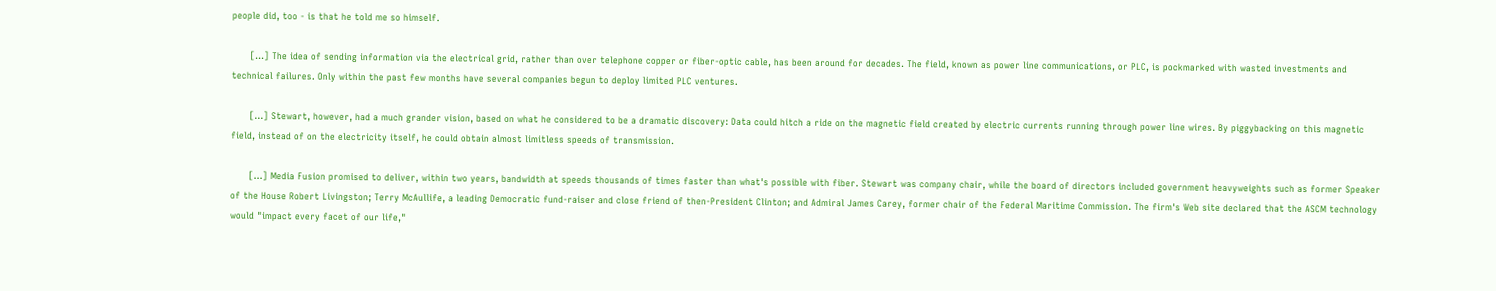people did, too - is that he told me so himself.

      [...] The idea of sending information via the electrical grid, rather than over telephone copper or fiber-optic cable, has been around for decades. The field, known as power line communications, or PLC, is pockmarked with wasted investments and technical failures. Only within the past few months have several companies begun to deploy limited PLC ventures.

      [...] Stewart, however, had a much grander vision, based on what he considered to be a dramatic discovery: Data could hitch a ride on the magnetic field created by electric currents running through power line wires. By piggybacking on this magnetic field, instead of on the electricity itself, he could obtain almost limitless speeds of transmission.

      [...] Media Fusion promised to deliver, within two years, bandwidth at speeds thousands of times faster than what's possible with fiber. Stewart was company chair, while the board of directors included government heavyweights such as former Speaker of the House Robert Livingston; Terry McAullife, a leading Democratic fund-raiser and close friend of then-President Clinton; and Admiral James Carey, former chair of the Federal Maritime Commission. The firm's Web site declared that the ASCM technology would "impact every facet of our life,"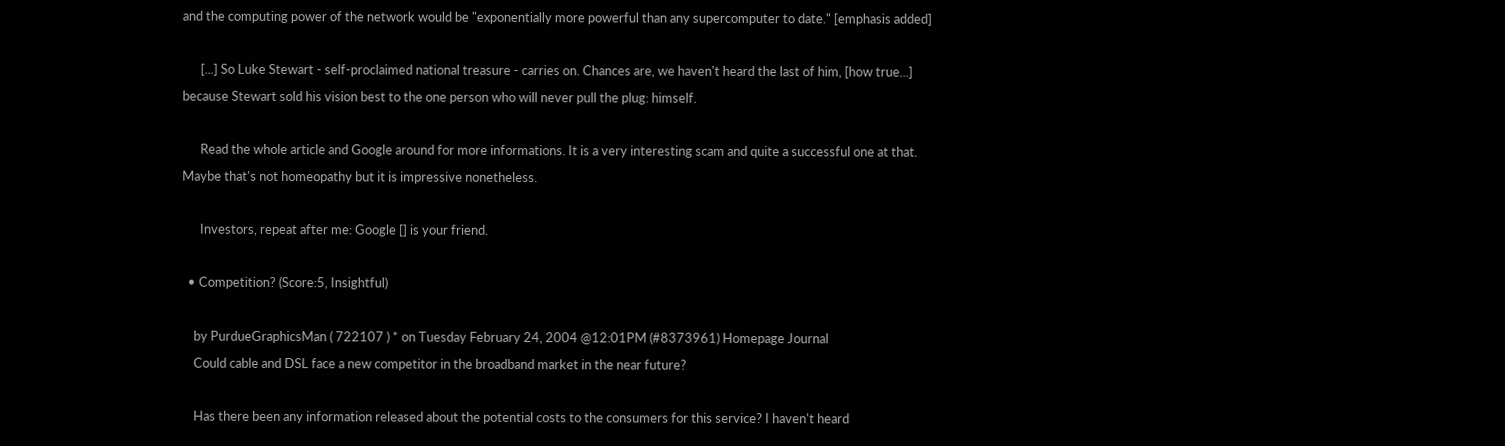and the computing power of the network would be "exponentially more powerful than any supercomputer to date." [emphasis added]

      [...] So Luke Stewart - self-proclaimed national treasure - carries on. Chances are, we haven't heard the last of him, [how true...] because Stewart sold his vision best to the one person who will never pull the plug: himself.

      Read the whole article and Google around for more informations. It is a very interesting scam and quite a successful one at that. Maybe that's not homeopathy but it is impressive nonetheless.

      Investors, repeat after me: Google [] is your friend.

  • Competition? (Score:5, Insightful)

    by PurdueGraphicsMan ( 722107 ) * on Tuesday February 24, 2004 @12:01PM (#8373961) Homepage Journal
    Could cable and DSL face a new competitor in the broadband market in the near future?

    Has there been any information released about the potential costs to the consumers for this service? I haven't heard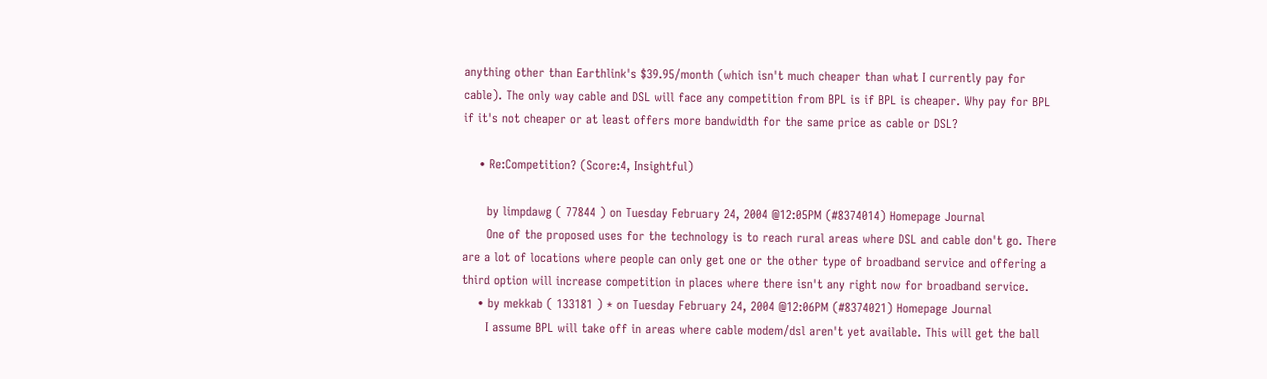anything other than Earthlink's $39.95/month (which isn't much cheaper than what I currently pay for cable). The only way cable and DSL will face any competition from BPL is if BPL is cheaper. Why pay for BPL if it's not cheaper or at least offers more bandwidth for the same price as cable or DSL?

    • Re:Competition? (Score:4, Insightful)

      by limpdawg ( 77844 ) on Tuesday February 24, 2004 @12:05PM (#8374014) Homepage Journal
      One of the proposed uses for the technology is to reach rural areas where DSL and cable don't go. There are a lot of locations where people can only get one or the other type of broadband service and offering a third option will increase competition in places where there isn't any right now for broadband service.
    • by mekkab ( 133181 ) * on Tuesday February 24, 2004 @12:06PM (#8374021) Homepage Journal
      I assume BPL will take off in areas where cable modem/dsl aren't yet available. This will get the ball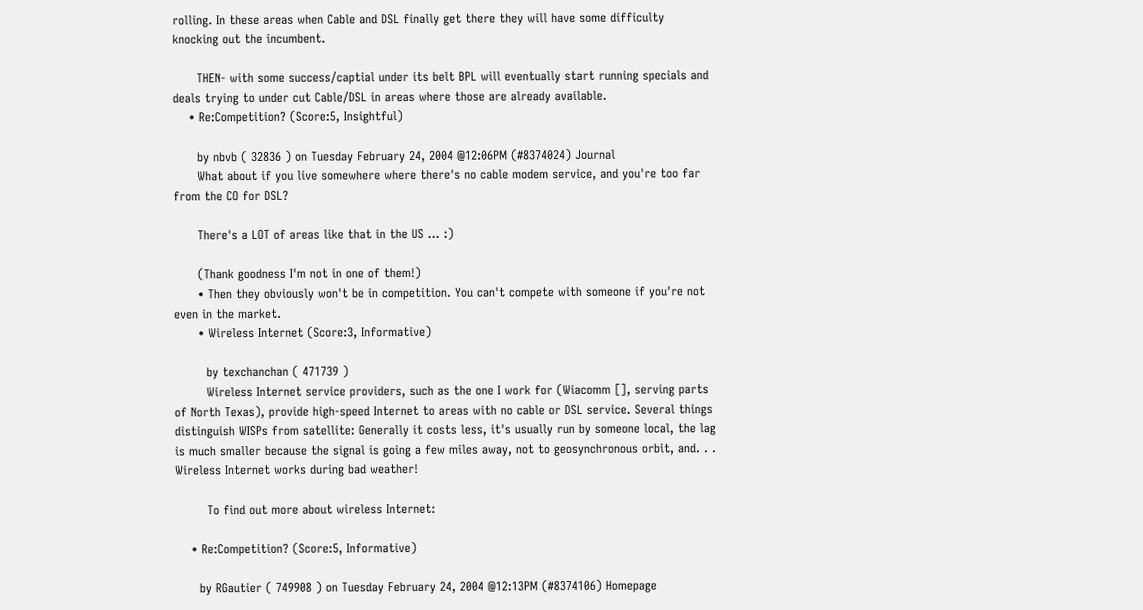rolling. In these areas when Cable and DSL finally get there they will have some difficulty knocking out the incumbent.

      THEN- with some success/captial under its belt BPL will eventually start running specials and deals trying to under cut Cable/DSL in areas where those are already available.
    • Re:Competition? (Score:5, Insightful)

      by nbvb ( 32836 ) on Tuesday February 24, 2004 @12:06PM (#8374024) Journal
      What about if you live somewhere where there's no cable modem service, and you're too far from the CO for DSL?

      There's a LOT of areas like that in the US ... :)

      (Thank goodness I'm not in one of them!)
      • Then they obviously won't be in competition. You can't compete with someone if you're not even in the market.
      • Wireless Internet (Score:3, Informative)

        by texchanchan ( 471739 )
        Wireless Internet service providers, such as the one I work for (Wiacomm [], serving parts of North Texas), provide high-speed Internet to areas with no cable or DSL service. Several things distinguish WISPs from satellite: Generally it costs less, it's usually run by someone local, the lag is much smaller because the signal is going a few miles away, not to geosynchronous orbit, and. . . Wireless Internet works during bad weather!

        To find out more about wireless Internet:

    • Re:Competition? (Score:5, Informative)

      by RGautier ( 749908 ) on Tuesday February 24, 2004 @12:13PM (#8374106) Homepage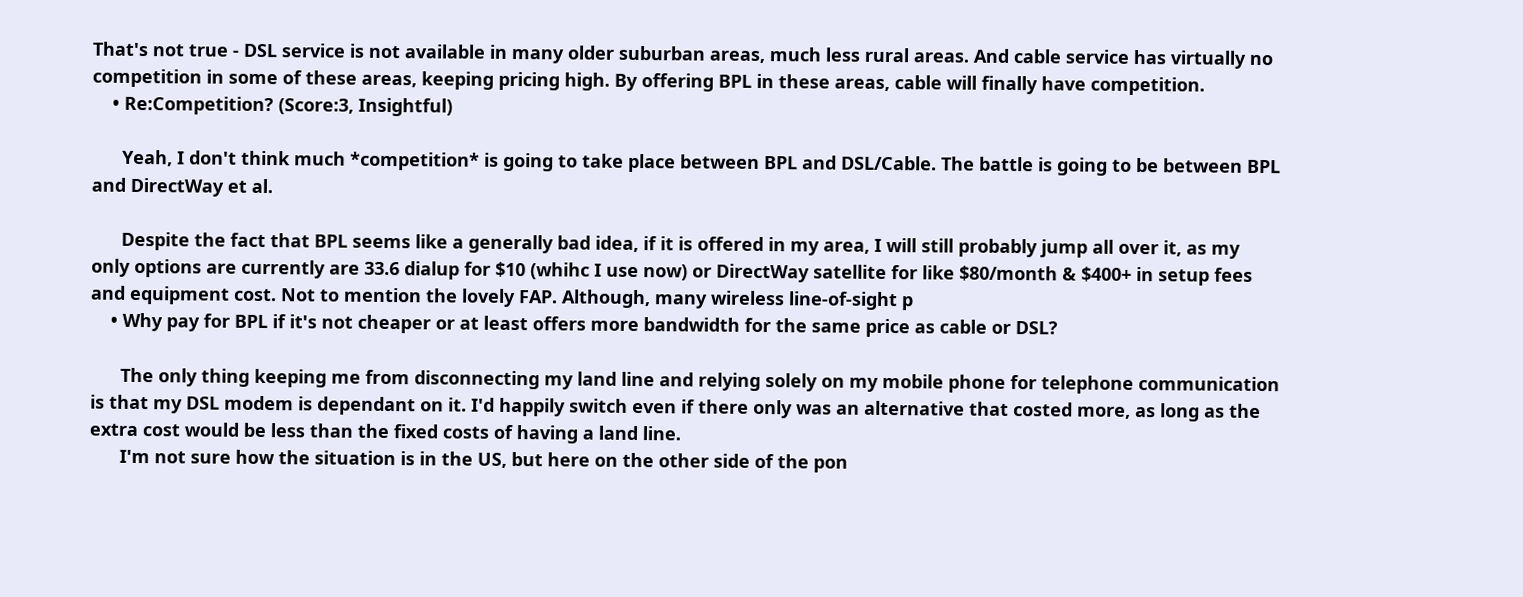That's not true - DSL service is not available in many older suburban areas, much less rural areas. And cable service has virtually no competition in some of these areas, keeping pricing high. By offering BPL in these areas, cable will finally have competition.
    • Re:Competition? (Score:3, Insightful)

      Yeah, I don't think much *competition* is going to take place between BPL and DSL/Cable. The battle is going to be between BPL and DirectWay et al.

      Despite the fact that BPL seems like a generally bad idea, if it is offered in my area, I will still probably jump all over it, as my only options are currently are 33.6 dialup for $10 (whihc I use now) or DirectWay satellite for like $80/month & $400+ in setup fees and equipment cost. Not to mention the lovely FAP. Although, many wireless line-of-sight p
    • Why pay for BPL if it's not cheaper or at least offers more bandwidth for the same price as cable or DSL?

      The only thing keeping me from disconnecting my land line and relying solely on my mobile phone for telephone communication is that my DSL modem is dependant on it. I'd happily switch even if there only was an alternative that costed more, as long as the extra cost would be less than the fixed costs of having a land line.
      I'm not sure how the situation is in the US, but here on the other side of the pon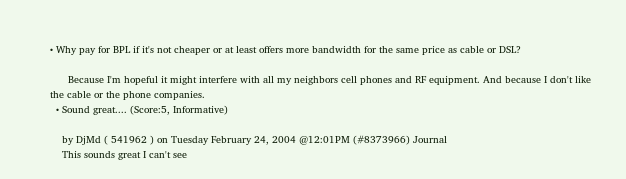• Why pay for BPL if it's not cheaper or at least offers more bandwidth for the same price as cable or DSL?

      Because I'm hopeful it might interfere with all my neighbors cell phones and RF equipment. And because I don't like the cable or the phone companies.
  • Sound great.... (Score:5, Informative)

    by DjMd ( 541962 ) on Tuesday February 24, 2004 @12:01PM (#8373966) Journal
    This sounds great I can't see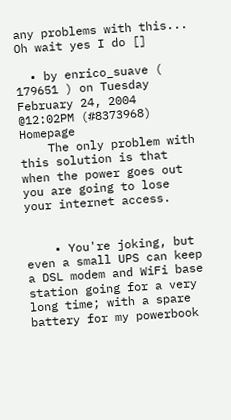any problems with this... Oh wait yes I do []

  • by enrico_suave ( 179651 ) on Tuesday February 24, 2004 @12:02PM (#8373968) Homepage
    The only problem with this solution is that when the power goes out you are going to lose your internet access.


    • You're joking, but even a small UPS can keep a DSL modem and WiFi base station going for a very long time; with a spare battery for my powerbook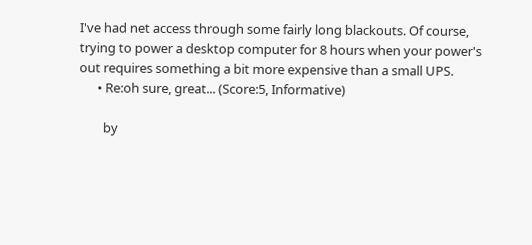I've had net access through some fairly long blackouts. Of course, trying to power a desktop computer for 8 hours when your power's out requires something a bit more expensive than a small UPS.
      • Re:oh sure, great... (Score:5, Informative)

        by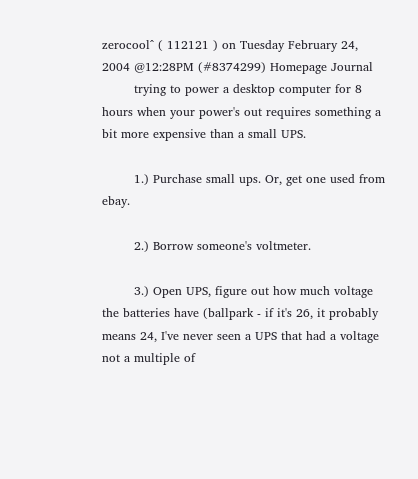zerocool^ ( 112121 ) on Tuesday February 24, 2004 @12:28PM (#8374299) Homepage Journal
        trying to power a desktop computer for 8 hours when your power's out requires something a bit more expensive than a small UPS.

        1.) Purchase small ups. Or, get one used from ebay.

        2.) Borrow someone's voltmeter.

        3.) Open UPS, figure out how much voltage the batteries have (ballpark - if it's 26, it probably means 24, I've never seen a UPS that had a voltage not a multiple of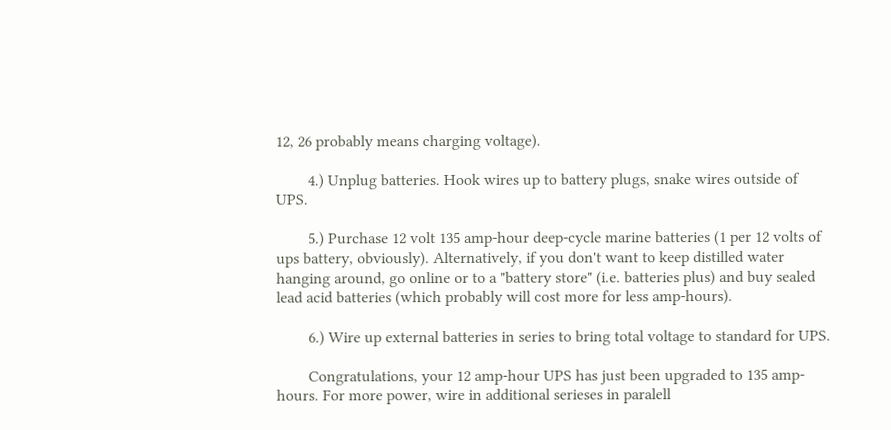12, 26 probably means charging voltage).

        4.) Unplug batteries. Hook wires up to battery plugs, snake wires outside of UPS.

        5.) Purchase 12 volt 135 amp-hour deep-cycle marine batteries (1 per 12 volts of ups battery, obviously). Alternatively, if you don't want to keep distilled water hanging around, go online or to a "battery store" (i.e. batteries plus) and buy sealed lead acid batteries (which probably will cost more for less amp-hours).

        6.) Wire up external batteries in series to bring total voltage to standard for UPS.

        Congratulations, your 12 amp-hour UPS has just been upgraded to 135 amp-hours. For more power, wire in additional serieses in paralell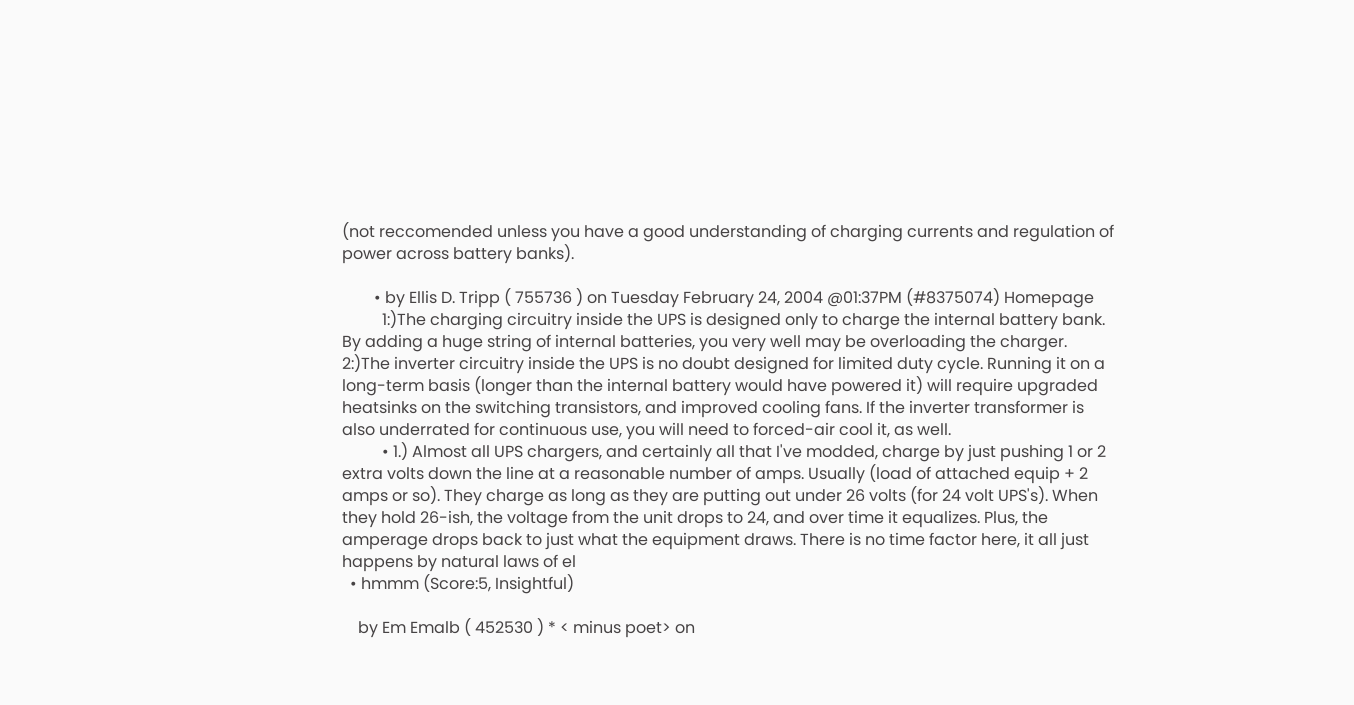(not reccomended unless you have a good understanding of charging currents and regulation of power across battery banks).

        • by Ellis D. Tripp ( 755736 ) on Tuesday February 24, 2004 @01:37PM (#8375074) Homepage
          1:)The charging circuitry inside the UPS is designed only to charge the internal battery bank. By adding a huge string of internal batteries, you very well may be overloading the charger. 2:)The inverter circuitry inside the UPS is no doubt designed for limited duty cycle. Running it on a long-term basis (longer than the internal battery would have powered it) will require upgraded heatsinks on the switching transistors, and improved cooling fans. If the inverter transformer is also underrated for continuous use, you will need to forced-air cool it, as well.
          • 1.) Almost all UPS chargers, and certainly all that I've modded, charge by just pushing 1 or 2 extra volts down the line at a reasonable number of amps. Usually (load of attached equip + 2 amps or so). They charge as long as they are putting out under 26 volts (for 24 volt UPS's). When they hold 26-ish, the voltage from the unit drops to 24, and over time it equalizes. Plus, the amperage drops back to just what the equipment draws. There is no time factor here, it all just happens by natural laws of el
  • hmmm (Score:5, Insightful)

    by Em Emalb ( 452530 ) * < minus poet> on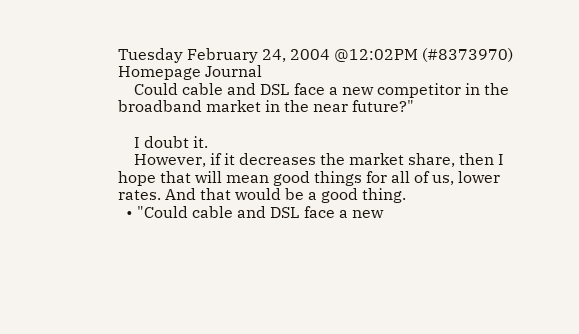Tuesday February 24, 2004 @12:02PM (#8373970) Homepage Journal
    Could cable and DSL face a new competitor in the broadband market in the near future?"

    I doubt it.
    However, if it decreases the market share, then I hope that will mean good things for all of us, lower rates. And that would be a good thing.
  • "Could cable and DSL face a new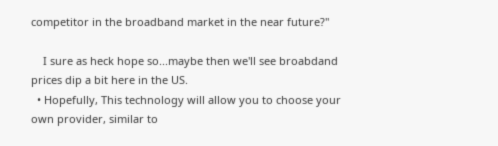competitor in the broadband market in the near future?"

    I sure as heck hope so...maybe then we'll see broabdand prices dip a bit here in the US.
  • Hopefully, This technology will allow you to choose your own provider, similar to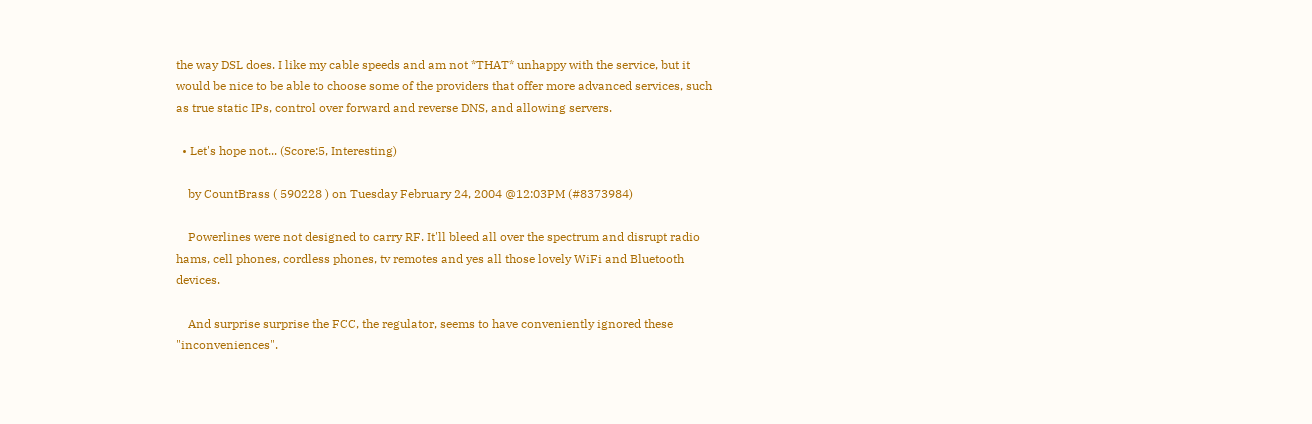the way DSL does. I like my cable speeds and am not *THAT* unhappy with the service, but it would be nice to be able to choose some of the providers that offer more advanced services, such as true static IPs, control over forward and reverse DNS, and allowing servers.

  • Let's hope not... (Score:5, Interesting)

    by CountBrass ( 590228 ) on Tuesday February 24, 2004 @12:03PM (#8373984)

    Powerlines were not designed to carry RF. It'll bleed all over the spectrum and disrupt radio hams, cell phones, cordless phones, tv remotes and yes all those lovely WiFi and Bluetooth devices.

    And surprise surprise the FCC, the regulator, seems to have conveniently ignored these "inconveniences".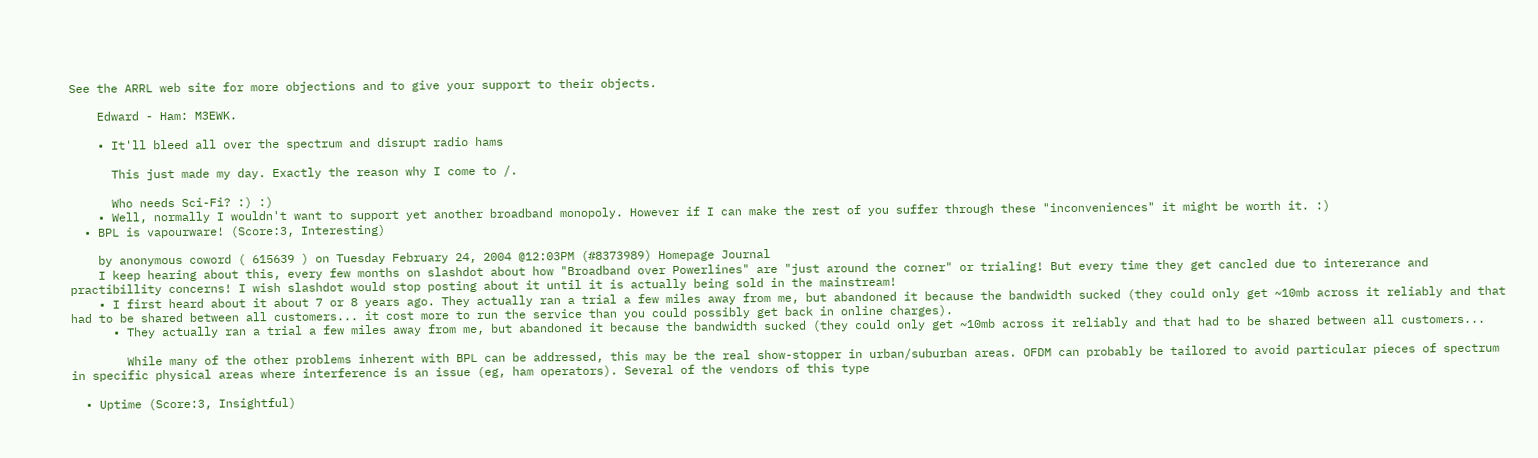See the ARRL web site for more objections and to give your support to their objects.

    Edward - Ham: M3EWK.

    • It'll bleed all over the spectrum and disrupt radio hams

      This just made my day. Exactly the reason why I come to /.

      Who needs Sci-Fi? :) :)
    • Well, normally I wouldn't want to support yet another broadband monopoly. However if I can make the rest of you suffer through these "inconveniences" it might be worth it. :)
  • BPL is vapourware! (Score:3, Interesting)

    by anonymous coword ( 615639 ) on Tuesday February 24, 2004 @12:03PM (#8373989) Homepage Journal
    I keep hearing about this, every few months on slashdot about how "Broadband over Powerlines" are "just around the corner" or trialing! But every time they get cancled due to intererance and practibillity concerns! I wish slashdot would stop posting about it until it is actually being sold in the mainstream!
    • I first heard about it about 7 or 8 years ago. They actually ran a trial a few miles away from me, but abandoned it because the bandwidth sucked (they could only get ~10mb across it reliably and that had to be shared between all customers... it cost more to run the service than you could possibly get back in online charges).
      • They actually ran a trial a few miles away from me, but abandoned it because the bandwidth sucked (they could only get ~10mb across it reliably and that had to be shared between all customers...

        While many of the other problems inherent with BPL can be addressed, this may be the real show-stopper in urban/suburban areas. OFDM can probably be tailored to avoid particular pieces of spectrum in specific physical areas where interference is an issue (eg, ham operators). Several of the vendors of this type

  • Uptime (Score:3, Insightful)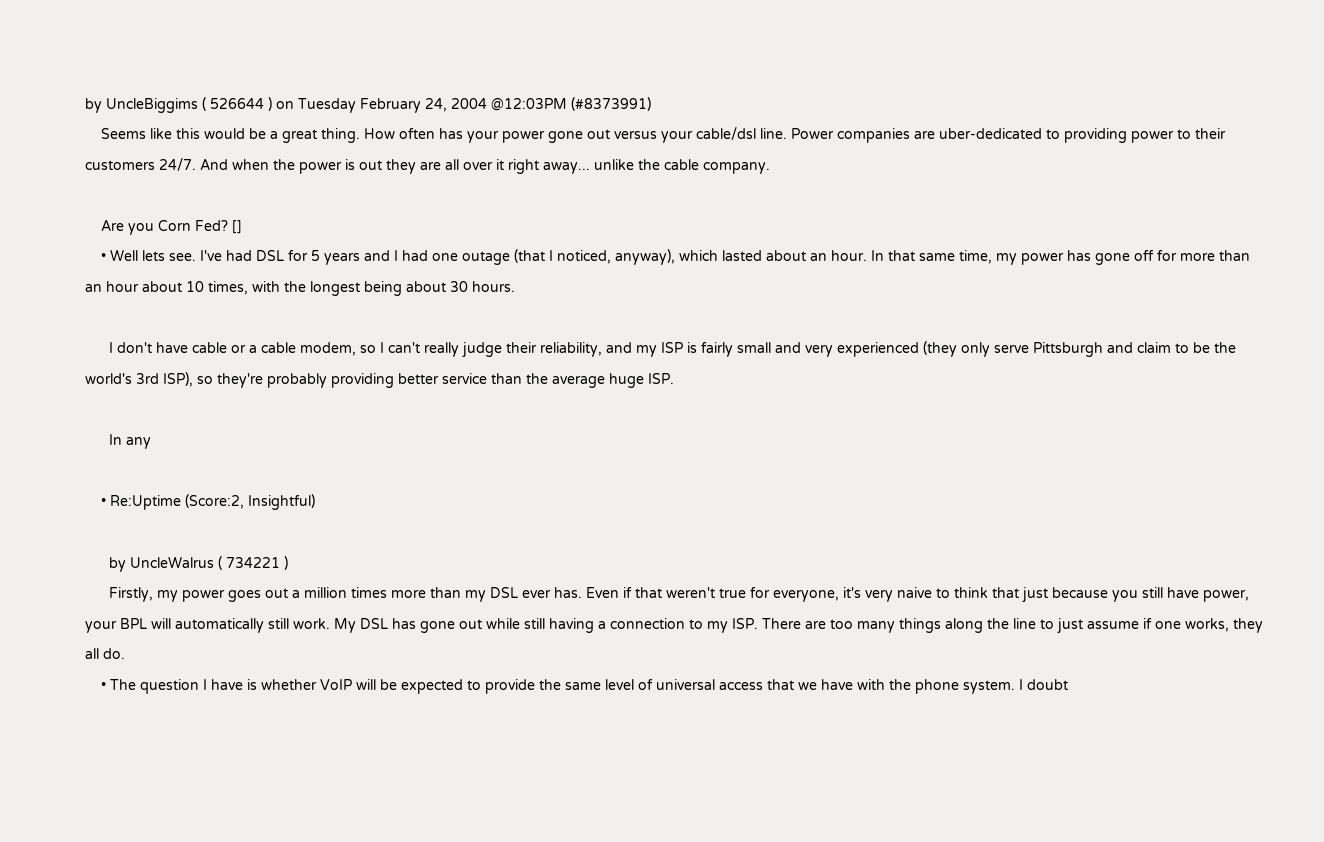by UncleBiggims ( 526644 ) on Tuesday February 24, 2004 @12:03PM (#8373991)
    Seems like this would be a great thing. How often has your power gone out versus your cable/dsl line. Power companies are uber-dedicated to providing power to their customers 24/7. And when the power is out they are all over it right away... unlike the cable company.

    Are you Corn Fed? []
    • Well lets see. I've had DSL for 5 years and I had one outage (that I noticed, anyway), which lasted about an hour. In that same time, my power has gone off for more than an hour about 10 times, with the longest being about 30 hours.

      I don't have cable or a cable modem, so I can't really judge their reliability, and my ISP is fairly small and very experienced (they only serve Pittsburgh and claim to be the world's 3rd ISP), so they're probably providing better service than the average huge ISP.

      In any

    • Re:Uptime (Score:2, Insightful)

      by UncleWalrus ( 734221 )
      Firstly, my power goes out a million times more than my DSL ever has. Even if that weren't true for everyone, it's very naive to think that just because you still have power, your BPL will automatically still work. My DSL has gone out while still having a connection to my ISP. There are too many things along the line to just assume if one works, they all do.
    • The question I have is whether VoIP will be expected to provide the same level of universal access that we have with the phone system. I doubt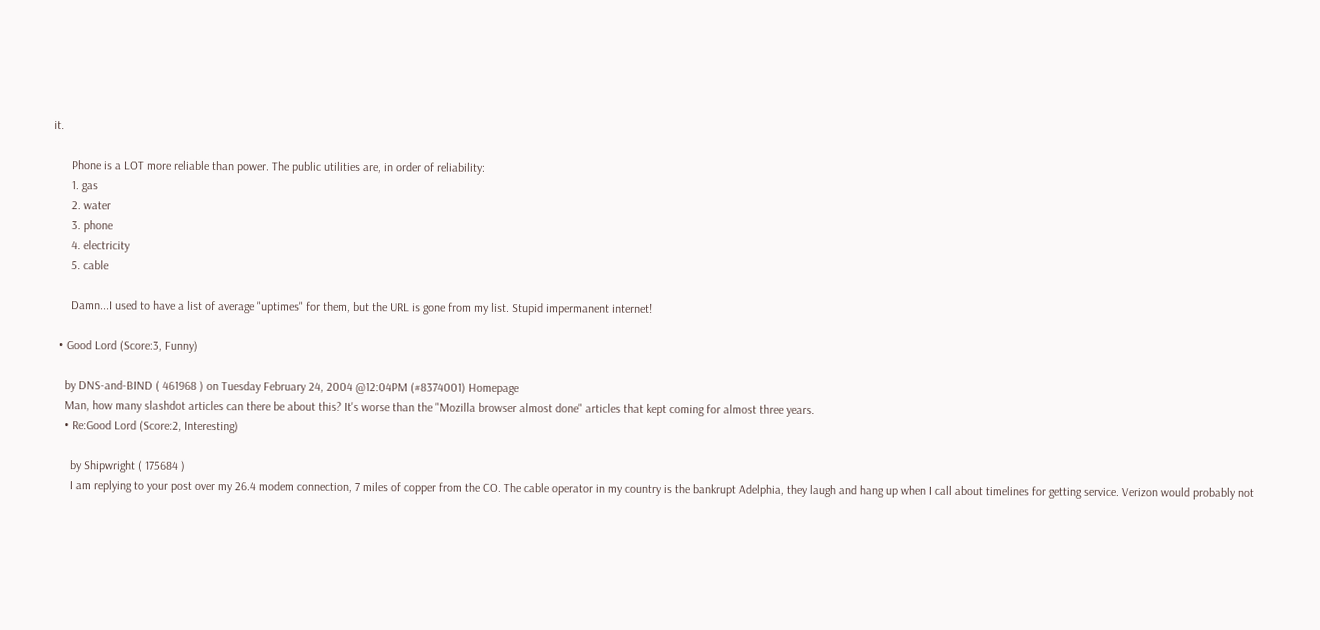it.

      Phone is a LOT more reliable than power. The public utilities are, in order of reliability:
      1. gas
      2. water
      3. phone
      4. electricity
      5. cable

      Damn...I used to have a list of average "uptimes" for them, but the URL is gone from my list. Stupid impermanent internet!

  • Good Lord (Score:3, Funny)

    by DNS-and-BIND ( 461968 ) on Tuesday February 24, 2004 @12:04PM (#8374001) Homepage
    Man, how many slashdot articles can there be about this? It's worse than the "Mozilla browser almost done" articles that kept coming for almost three years.
    • Re:Good Lord (Score:2, Interesting)

      by Shipwright ( 175684 )
      I am replying to your post over my 26.4 modem connection, 7 miles of copper from the CO. The cable operator in my country is the bankrupt Adelphia, they laugh and hang up when I call about timelines for getting service. Verizon would probably not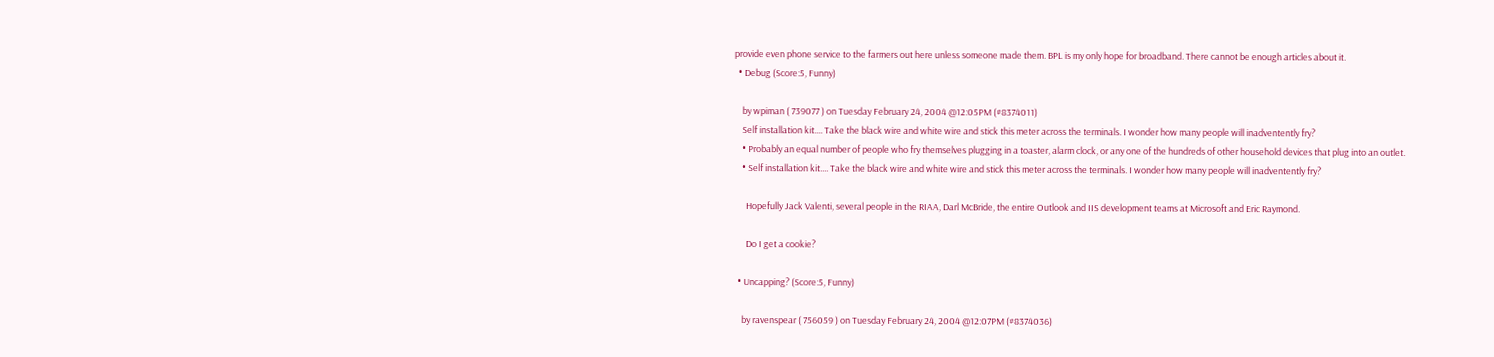provide even phone service to the farmers out here unless someone made them. BPL is my only hope for broadband. There cannot be enough articles about it.
  • Debug (Score:5, Funny)

    by wpiman ( 739077 ) on Tuesday February 24, 2004 @12:05PM (#8374011)
    Self installation kit.... Take the black wire and white wire and stick this meter across the terminals. I wonder how many people will inadventently fry?
    • Probably an equal number of people who fry themselves plugging in a toaster, alarm clock, or any one of the hundreds of other household devices that plug into an outlet.
    • Self installation kit.... Take the black wire and white wire and stick this meter across the terminals. I wonder how many people will inadventently fry?

      Hopefully Jack Valenti, several people in the RIAA, Darl McBride, the entire Outlook and IIS development teams at Microsoft and Eric Raymond.

      Do I get a cookie?

  • Uncapping? (Score:5, Funny)

    by ravenspear ( 756059 ) on Tuesday February 24, 2004 @12:07PM (#8374036)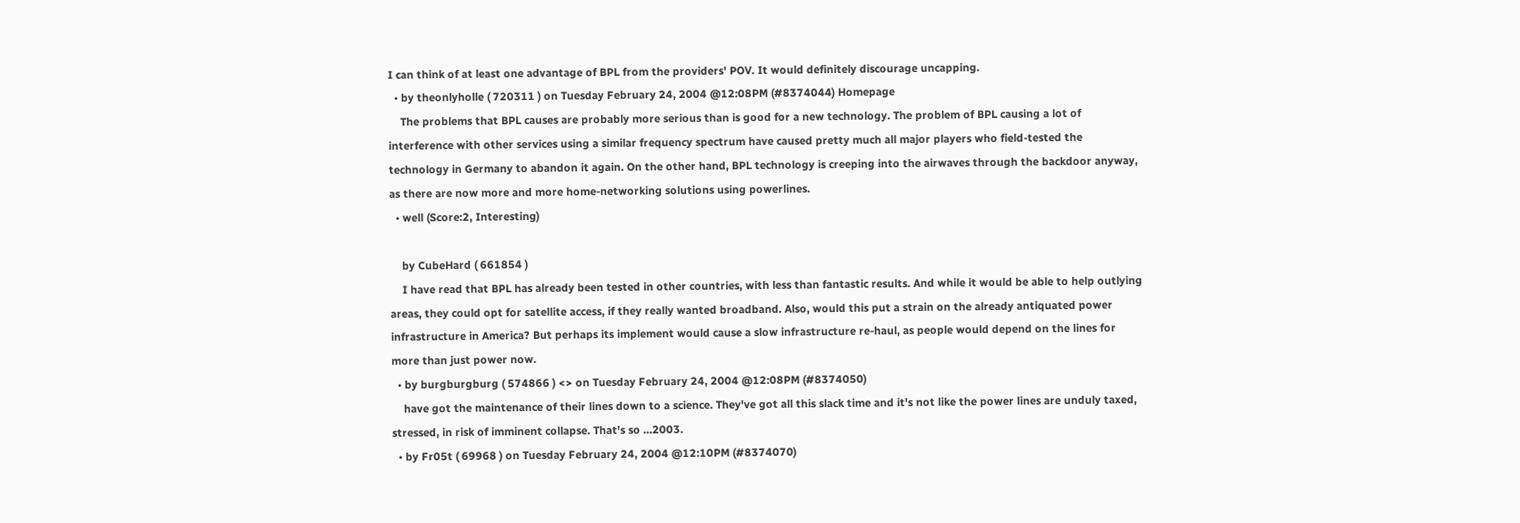I can think of at least one advantage of BPL from the providers' POV. It would definitely discourage uncapping.
  • by theonlyholle ( 720311 ) on Tuesday February 24, 2004 @12:08PM (#8374044) Homepage
    The problems that BPL causes are probably more serious than is good for a new technology. The problem of BPL causing a lot of interference with other services using a similar frequency spectrum have caused pretty much all major players who field-tested the technology in Germany to abandon it again. On the other hand, BPL technology is creeping into the airwaves through the backdoor anyway, as there are now more and more home-networking solutions using powerlines.
  • well (Score:2, Interesting)

    by CubeHard ( 661854 )
    I have read that BPL has already been tested in other countries, with less than fantastic results. And while it would be able to help outlying areas, they could opt for satellite access, if they really wanted broadband. Also, would this put a strain on the already antiquated power infrastructure in America? But perhaps its implement would cause a slow infrastructure re-haul, as people would depend on the lines for more than just power now.
  • by burgburgburg ( 574866 ) <> on Tuesday February 24, 2004 @12:08PM (#8374050)
    have got the maintenance of their lines down to a science. They've got all this slack time and it's not like the power lines are unduly taxed, stressed, in risk of imminent collapse. That's so ...2003.
  • by Fr05t ( 69968 ) on Tuesday February 24, 2004 @12:10PM (#8374070)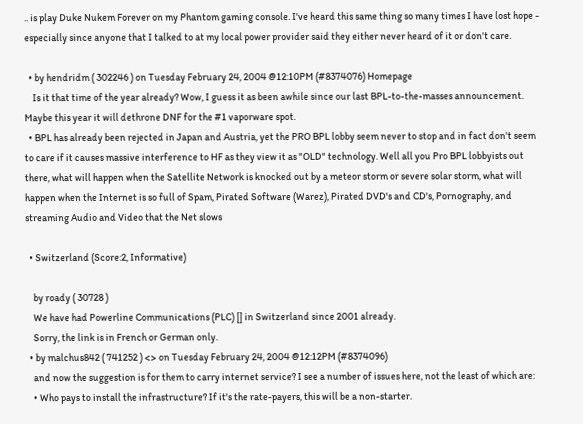.. is play Duke Nukem Forever on my Phantom gaming console. I've heard this same thing so many times I have lost hope - especially since anyone that I talked to at my local power provider said they either never heard of it or don't care.

  • by hendridm ( 302246 ) on Tuesday February 24, 2004 @12:10PM (#8374076) Homepage
    Is it that time of the year already? Wow, I guess it as been awhile since our last BPL-to-the-masses announcement. Maybe this year it will dethrone DNF for the #1 vaporware spot.
  • BPL has already been rejected in Japan and Austria, yet the PRO BPL lobby seem never to stop and in fact don't seem to care if it causes massive interference to HF as they view it as "OLD" technology. Well all you Pro BPL lobbyists out there, what will happen when the Satellite Network is knocked out by a meteor storm or severe solar storm, what will happen when the Internet is so full of Spam, Pirated Software (Warez), Pirated DVD's and CD's, Pornography, and streaming Audio and Video that the Net slows

  • Switzerland (Score:2, Informative)

    by roady ( 30728 )
    We have had Powerline Communications (PLC) [] in Switzerland since 2001 already.
    Sorry, the link is in French or German only.
  • by malchus842 ( 741252 ) <> on Tuesday February 24, 2004 @12:12PM (#8374096)
    and now the suggestion is for them to carry internet service? I see a number of issues here, not the least of which are:
    • Who pays to install the infrastructure? If it's the rate-payers, this will be a non-starter.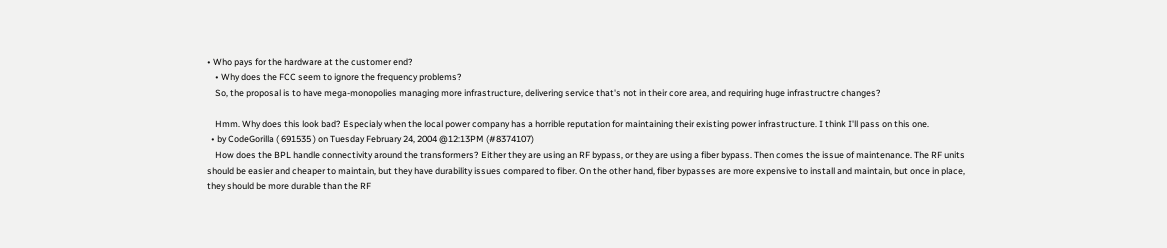• Who pays for the hardware at the customer end?
    • Why does the FCC seem to ignore the frequency problems?
    So, the proposal is to have mega-monopolies managing more infrastructure, delivering service that's not in their core area, and requiring huge infrastructre changes?

    Hmm. Why does this look bad? Especialy when the local power company has a horrible reputation for maintaining their existing power infrastructure. I think I'll pass on this one.
  • by CodeGorilla ( 691535 ) on Tuesday February 24, 2004 @12:13PM (#8374107)
    How does the BPL handle connectivity around the transformers? Either they are using an RF bypass, or they are using a fiber bypass. Then comes the issue of maintenance. The RF units should be easier and cheaper to maintain, but they have durability issues compared to fiber. On the other hand, fiber bypasses are more expensive to install and maintain, but once in place, they should be more durable than the RF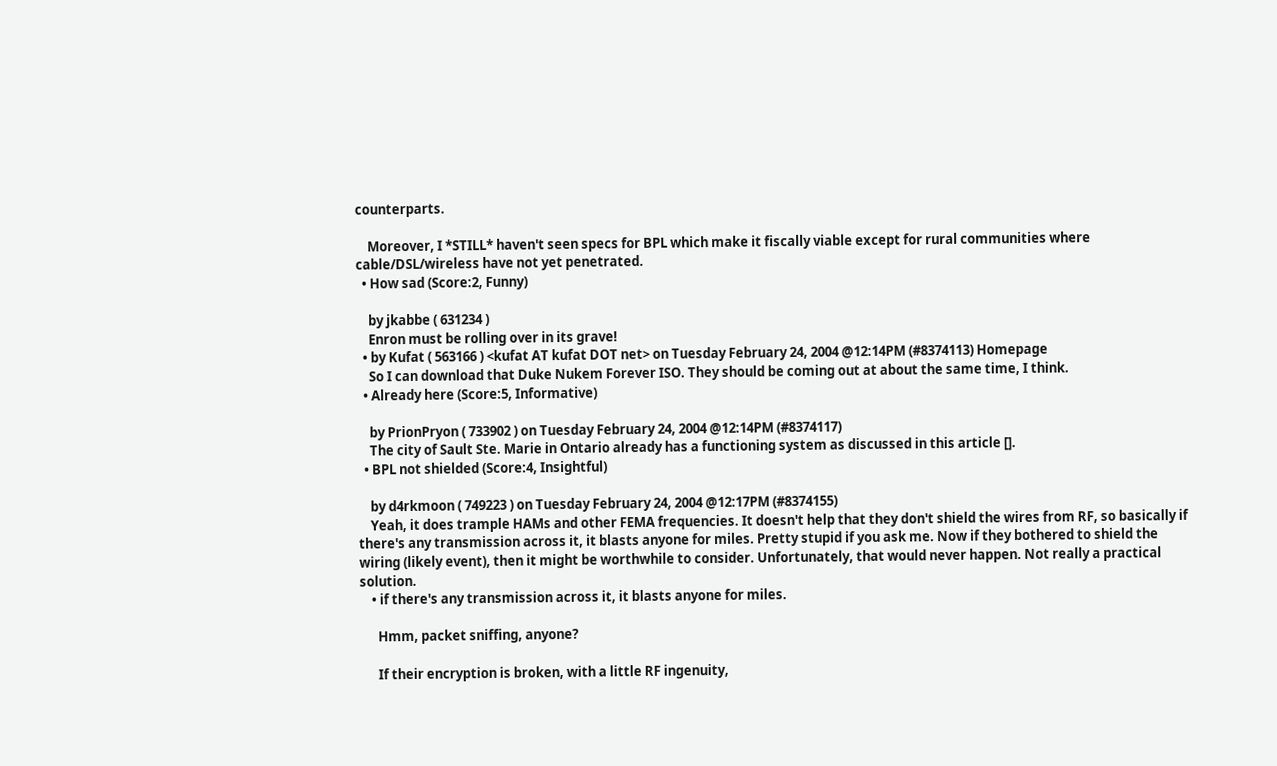counterparts.

    Moreover, I *STILL* haven't seen specs for BPL which make it fiscally viable except for rural communities where cable/DSL/wireless have not yet penetrated.
  • How sad (Score:2, Funny)

    by jkabbe ( 631234 )
    Enron must be rolling over in its grave!
  • by Kufat ( 563166 ) <kufat AT kufat DOT net> on Tuesday February 24, 2004 @12:14PM (#8374113) Homepage
    So I can download that Duke Nukem Forever ISO. They should be coming out at about the same time, I think.
  • Already here (Score:5, Informative)

    by PrionPryon ( 733902 ) on Tuesday February 24, 2004 @12:14PM (#8374117)
    The city of Sault Ste. Marie in Ontario already has a functioning system as discussed in this article [].
  • BPL not shielded (Score:4, Insightful)

    by d4rkmoon ( 749223 ) on Tuesday February 24, 2004 @12:17PM (#8374155)
    Yeah, it does trample HAMs and other FEMA frequencies. It doesn't help that they don't shield the wires from RF, so basically if there's any transmission across it, it blasts anyone for miles. Pretty stupid if you ask me. Now if they bothered to shield the wiring (likely event), then it might be worthwhile to consider. Unfortunately, that would never happen. Not really a practical solution.
    • if there's any transmission across it, it blasts anyone for miles.

      Hmm, packet sniffing, anyone?

      If their encryption is broken, with a little RF ingenuity,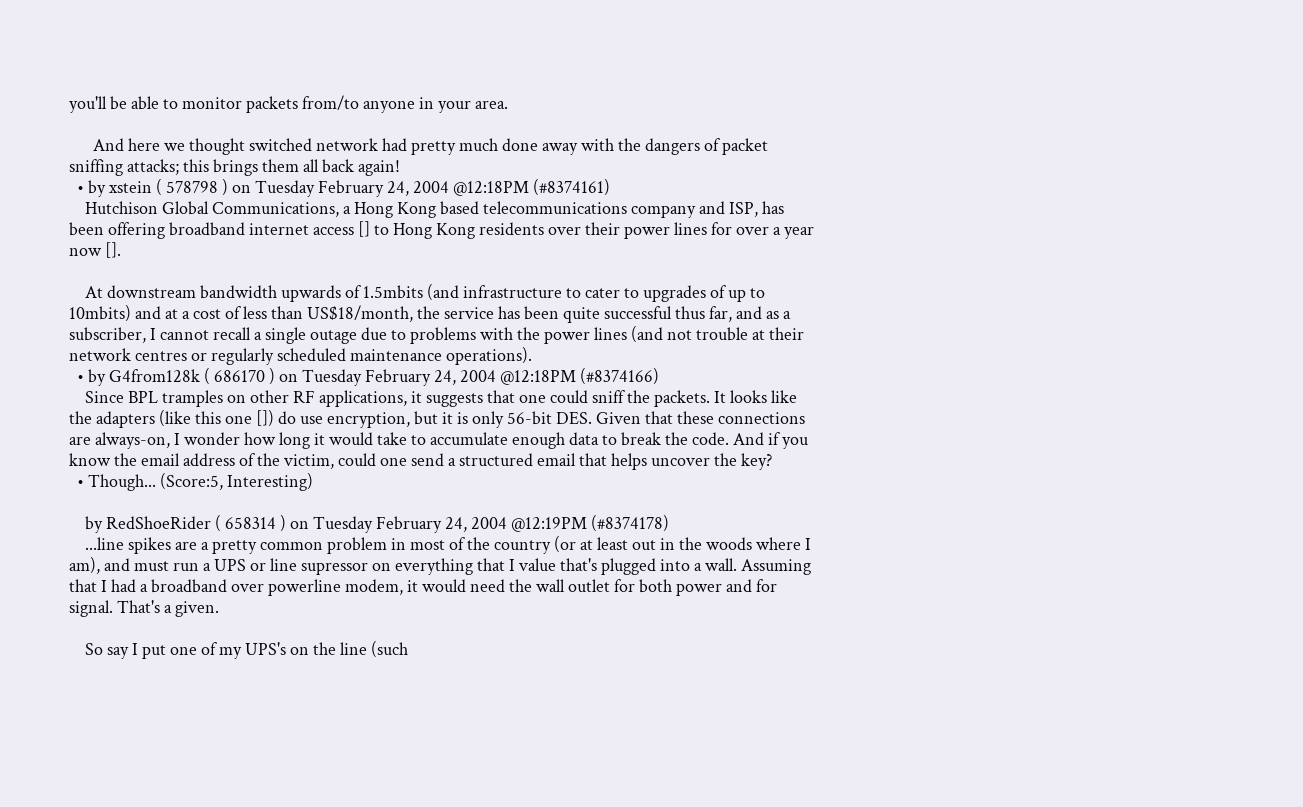you'll be able to monitor packets from/to anyone in your area.

      And here we thought switched network had pretty much done away with the dangers of packet sniffing attacks; this brings them all back again!
  • by xstein ( 578798 ) on Tuesday February 24, 2004 @12:18PM (#8374161)
    Hutchison Global Communications, a Hong Kong based telecommunications company and ISP, has been offering broadband internet access [] to Hong Kong residents over their power lines for over a year now [].

    At downstream bandwidth upwards of 1.5mbits (and infrastructure to cater to upgrades of up to 10mbits) and at a cost of less than US$18/month, the service has been quite successful thus far, and as a subscriber, I cannot recall a single outage due to problems with the power lines (and not trouble at their network centres or regularly scheduled maintenance operations).
  • by G4from128k ( 686170 ) on Tuesday February 24, 2004 @12:18PM (#8374166)
    Since BPL tramples on other RF applications, it suggests that one could sniff the packets. It looks like the adapters (like this one []) do use encryption, but it is only 56-bit DES. Given that these connections are always-on, I wonder how long it would take to accumulate enough data to break the code. And if you know the email address of the victim, could one send a structured email that helps uncover the key?
  • Though... (Score:5, Interesting)

    by RedShoeRider ( 658314 ) on Tuesday February 24, 2004 @12:19PM (#8374178)
    ...line spikes are a pretty common problem in most of the country (or at least out in the woods where I am), and must run a UPS or line supressor on everything that I value that's plugged into a wall. Assuming that I had a broadband over powerline modem, it would need the wall outlet for both power and for signal. That's a given.

    So say I put one of my UPS's on the line (such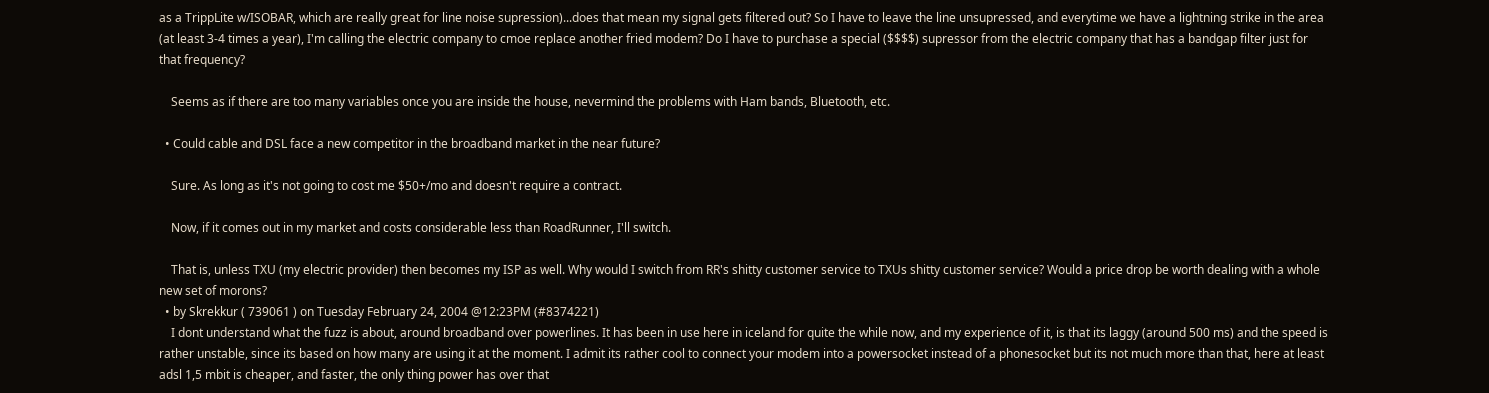as a TrippLite w/ISOBAR, which are really great for line noise supression)...does that mean my signal gets filtered out? So I have to leave the line unsupressed, and everytime we have a lightning strike in the area (at least 3-4 times a year), I'm calling the electric company to cmoe replace another fried modem? Do I have to purchase a special ($$$$) supressor from the electric company that has a bandgap filter just for that frequency?

    Seems as if there are too many variables once you are inside the house, nevermind the problems with Ham bands, Bluetooth, etc.

  • Could cable and DSL face a new competitor in the broadband market in the near future?

    Sure. As long as it's not going to cost me $50+/mo and doesn't require a contract.

    Now, if it comes out in my market and costs considerable less than RoadRunner, I'll switch.

    That is, unless TXU (my electric provider) then becomes my ISP as well. Why would I switch from RR's shitty customer service to TXUs shitty customer service? Would a price drop be worth dealing with a whole new set of morons?
  • by Skrekkur ( 739061 ) on Tuesday February 24, 2004 @12:23PM (#8374221)
    I dont understand what the fuzz is about, around broadband over powerlines. It has been in use here in iceland for quite the while now, and my experience of it, is that its laggy (around 500 ms) and the speed is rather unstable, since its based on how many are using it at the moment. I admit its rather cool to connect your modem into a powersocket instead of a phonesocket but its not much more than that, here at least adsl 1,5 mbit is cheaper, and faster, the only thing power has over that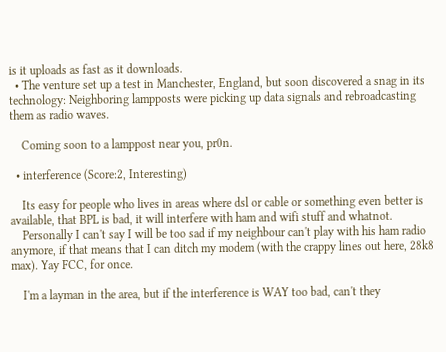is it uploads as fast as it downloads.
  • The venture set up a test in Manchester, England, but soon discovered a snag in its technology: Neighboring lampposts were picking up data signals and rebroadcasting them as radio waves.

    Coming soon to a lamppost near you, pr0n.

  • interference (Score:2, Interesting)

    Its easy for people who lives in areas where dsl or cable or something even better is available, that BPL is bad, it will interfere with ham and wifi stuff and whatnot.
    Personally I can't say I will be too sad if my neighbour can't play with his ham radio anymore, if that means that I can ditch my modem (with the crappy lines out here, 28k8 max). Yay FCC, for once.

    I'm a layman in the area, but if the interference is WAY too bad, can't they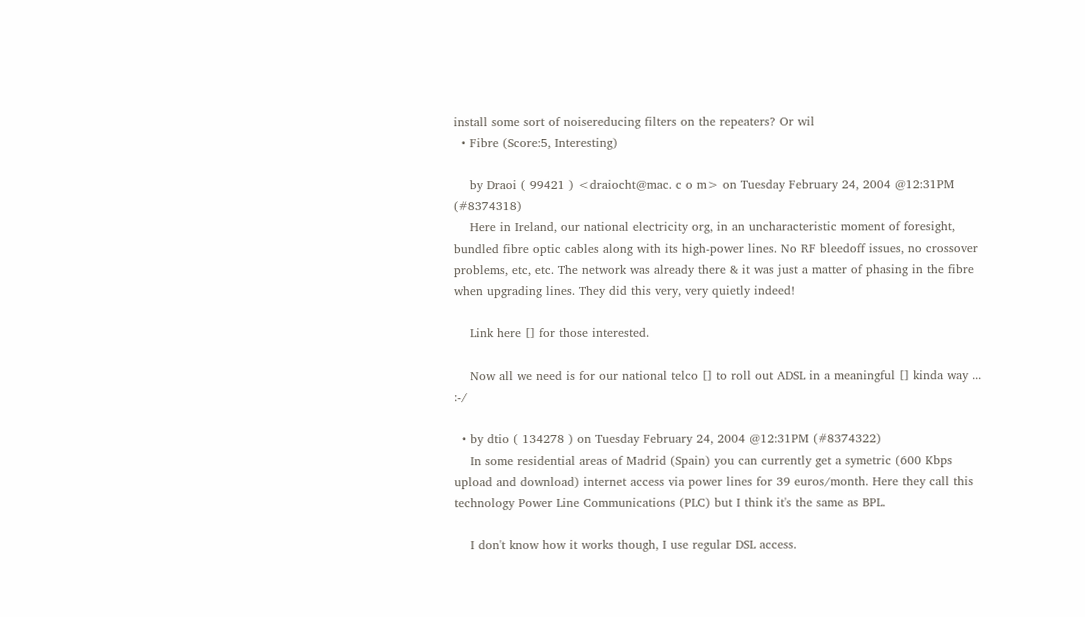install some sort of noisereducing filters on the repeaters? Or wil
  • Fibre (Score:5, Interesting)

    by Draoi ( 99421 ) <draiocht@mac. c o m> on Tuesday February 24, 2004 @12:31PM (#8374318)
    Here in Ireland, our national electricity org, in an uncharacteristic moment of foresight, bundled fibre optic cables along with its high-power lines. No RF bleedoff issues, no crossover problems, etc, etc. The network was already there & it was just a matter of phasing in the fibre when upgrading lines. They did this very, very quietly indeed!

    Link here [] for those interested.

    Now all we need is for our national telco [] to roll out ADSL in a meaningful [] kinda way ... :-/

  • by dtio ( 134278 ) on Tuesday February 24, 2004 @12:31PM (#8374322)
    In some residential areas of Madrid (Spain) you can currently get a symetric (600 Kbps upload and download) internet access via power lines for 39 euros/month. Here they call this technology Power Line Communications (PLC) but I think it's the same as BPL.

    I don't know how it works though, I use regular DSL access.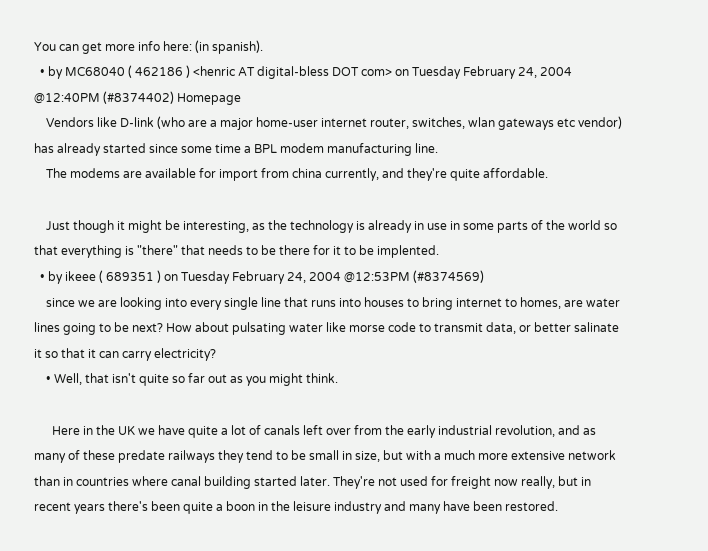You can get more info here: (in spanish).
  • by MC68040 ( 462186 ) <henric AT digital-bless DOT com> on Tuesday February 24, 2004 @12:40PM (#8374402) Homepage
    Vendors like D-link (who are a major home-user internet router, switches, wlan gateways etc vendor) has already started since some time a BPL modem manufacturing line.
    The modems are available for import from china currently, and they're quite affordable.

    Just though it might be interesting, as the technology is already in use in some parts of the world so that everything is "there" that needs to be there for it to be implented.
  • by ikeee ( 689351 ) on Tuesday February 24, 2004 @12:53PM (#8374569)
    since we are looking into every single line that runs into houses to bring internet to homes, are water lines going to be next? How about pulsating water like morse code to transmit data, or better salinate it so that it can carry electricity?
    • Well, that isn't quite so far out as you might think.

      Here in the UK we have quite a lot of canals left over from the early industrial revolution, and as many of these predate railways they tend to be small in size, but with a much more extensive network than in countries where canal building started later. They're not used for freight now really, but in recent years there's been quite a boon in the leisure industry and many have been restored.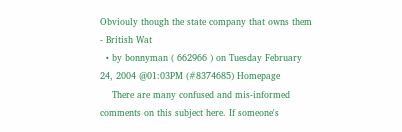Obviouly though the state company that owns them - British Wat
  • by bonnyman ( 662966 ) on Tuesday February 24, 2004 @01:03PM (#8374685) Homepage
    There are many confused and mis-informed comments on this subject here. If someone's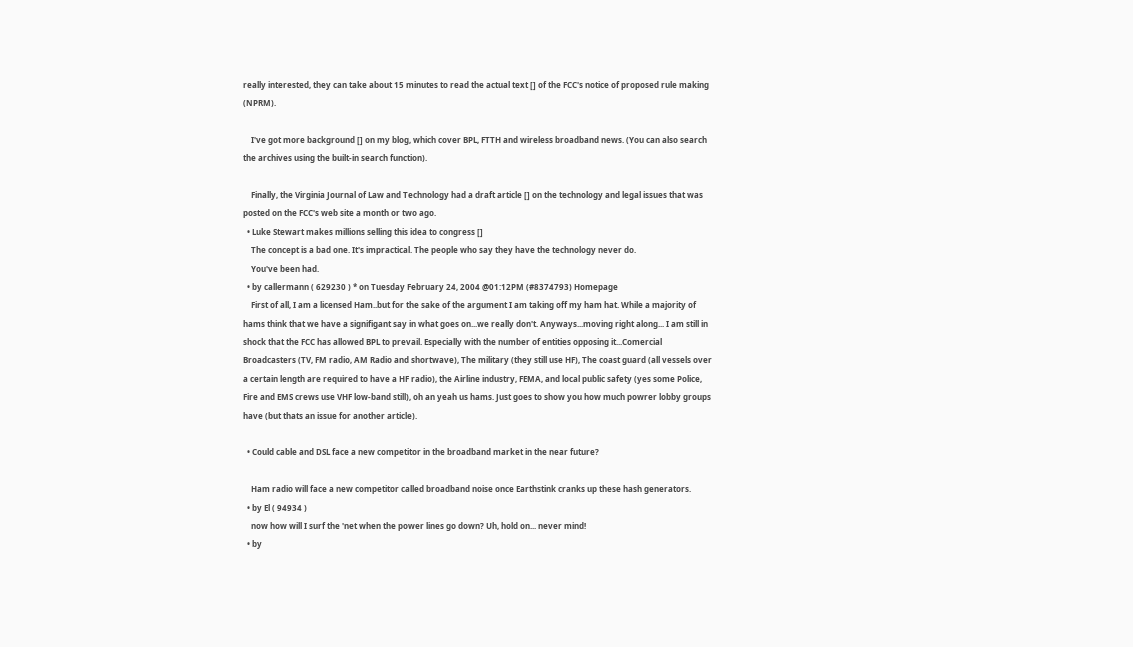really interested, they can take about 15 minutes to read the actual text [] of the FCC's notice of proposed rule making (NPRM).

    I've got more background [] on my blog, which cover BPL, FTTH and wireless broadband news. (You can also search the archives using the built-in search function).

    Finally, the Virginia Journal of Law and Technology had a draft article [] on the technology and legal issues that was posted on the FCC's web site a month or two ago.
  • Luke Stewart makes millions selling this idea to congress []
    The concept is a bad one. It's impractical. The people who say they have the technology never do.
    You've been had.
  • by callermann ( 629230 ) * on Tuesday February 24, 2004 @01:12PM (#8374793) Homepage
    First of all, I am a licensed Ham..but for the sake of the argument I am taking off my ham hat. While a majority of hams think that we have a signifigant say in what goes on...we really don't. Anyways...moving right along... I am still in shock that the FCC has allowed BPL to prevail. Especially with the number of entities opposing it...Comercial Broadcasters (TV, FM radio, AM Radio and shortwave), The military (they still use HF), The coast guard (all vessels over a certain length are required to have a HF radio), the Airline industry, FEMA, and local public safety (yes some Police, Fire and EMS crews use VHF low-band still), oh an yeah us hams. Just goes to show you how much powrer lobby groups have (but thats an issue for another article).

  • Could cable and DSL face a new competitor in the broadband market in the near future?

    Ham radio will face a new competitor called broadband noise once Earthstink cranks up these hash generators.
  • by El ( 94934 )
    now how will I surf the 'net when the power lines go down? Uh, hold on... never mind!
  • by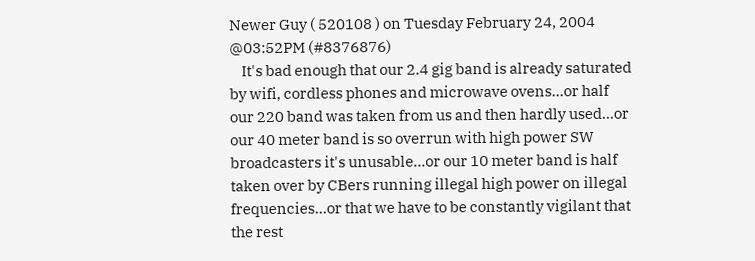Newer Guy ( 520108 ) on Tuesday February 24, 2004 @03:52PM (#8376876)
    It's bad enough that our 2.4 gig band is already saturated by wifi, cordless phones and microwave ovens...or half our 220 band was taken from us and then hardly used...or our 40 meter band is so overrun with high power SW broadcasters it's unusable...or our 10 meter band is half taken over by CBers running illegal high power on illegal frequencies...or that we have to be constantly vigilant that the rest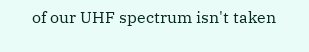of our UHF spectrum isn't taken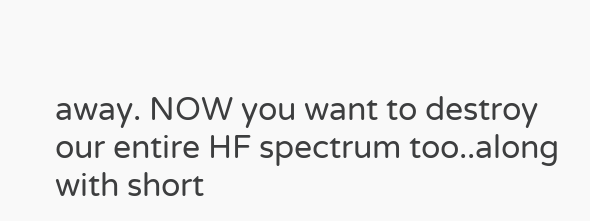away. NOW you want to destroy our entire HF spectrum too..along with short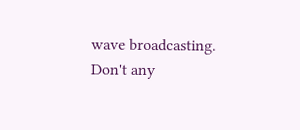wave broadcasting. Don't any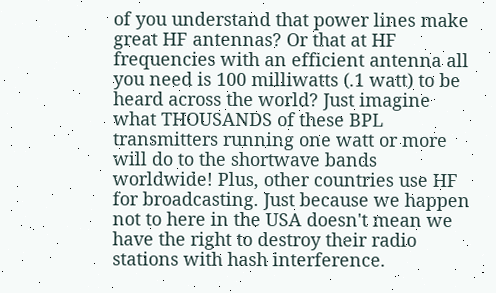of you understand that power lines make great HF antennas? Or that at HF frequencies with an efficient antenna all you need is 100 milliwatts (.1 watt) to be heard across the world? Just imagine what THOUSANDS of these BPL transmitters running one watt or more will do to the shortwave bands worldwide! Plus, other countries use HF for broadcasting. Just because we happen not to here in the USA doesn't mean we have the right to destroy their radio stations with hash interference.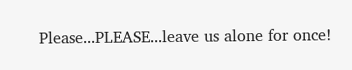Please...PLEASE...leave us alone for once!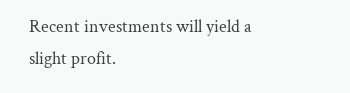Recent investments will yield a slight profit.